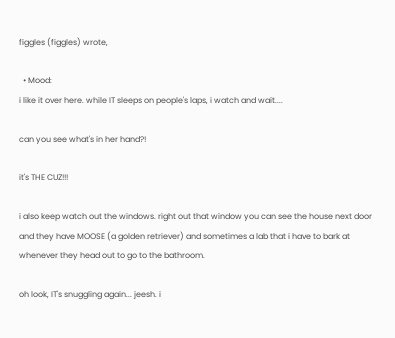figgles (figgles) wrote,

  • Mood:
i like it over here. while IT sleeps on people's laps, i watch and wait....

can you see what's in her hand?!

it's THE CUZ!!!

i also keep watch out the windows. right out that window you can see the house next door and they have MOOSE (a golden retriever) and sometimes a lab that i have to bark at whenever they head out to go to the bathroom.

oh look, IT's snuggling again... jeesh. i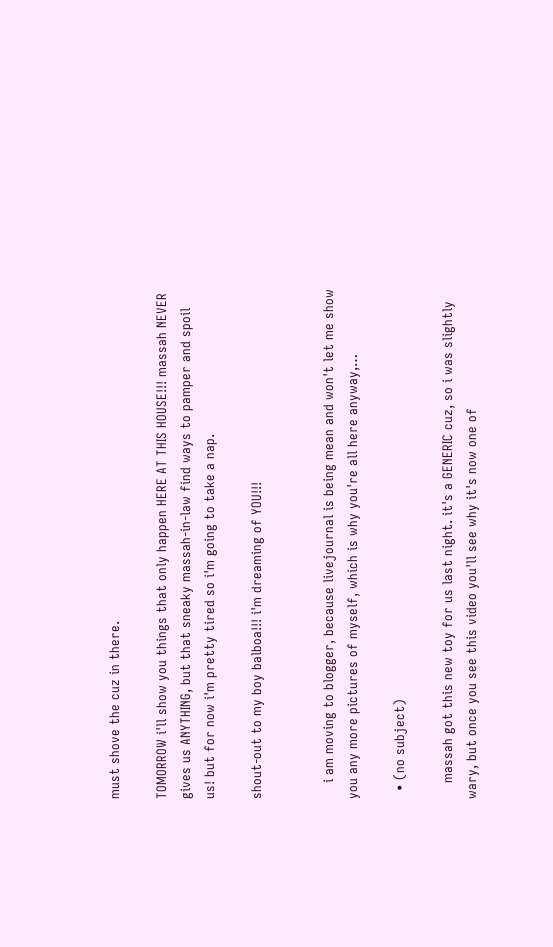must shove the cuz in there.

TOMORROW i'll show you things that only happen HERE AT THIS HOUSE!!! massah NEVER gives us ANYTHING, but that sneaky massah-in-law find ways to pamper and spoil us! but for now i'm pretty tired so i'm going to take a nap.

shout-out to my boy balboa!!! i'm dreaming of YOU!!!


    i am moving to blogger, because livejournal is being mean and won't let me show you any more pictures of myself, which is why you're all here anyway,…

  • (no subject)

    massah got this new toy for us last night. it's a GENERIC cuz, so i was slightly wary, but once you see this video you'll see why it's now one of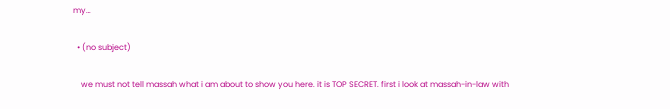my…

  • (no subject)

    we must not tell massah what i am about to show you here. it is TOP SECRET. first i look at massah-in-law with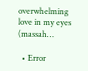overwhelming love in my eyes (massah…

  • Error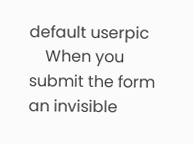default userpic
    When you submit the form an invisible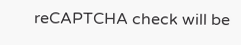reCAPTCHA check will be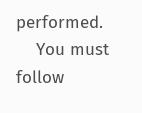performed.
    You must follow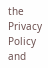the Privacy Policy and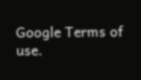Google Terms of use.